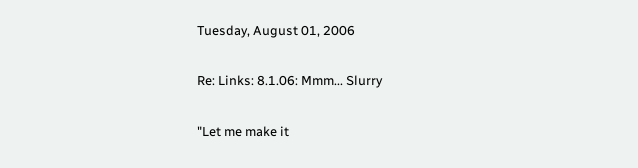Tuesday, August 01, 2006

Re: Links: 8.1.06: Mmm... Slurry

"Let me make it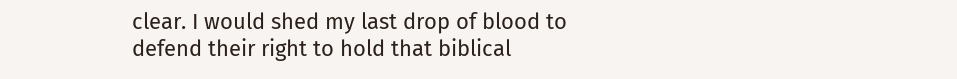clear. I would shed my last drop of blood to defend their right to hold that biblical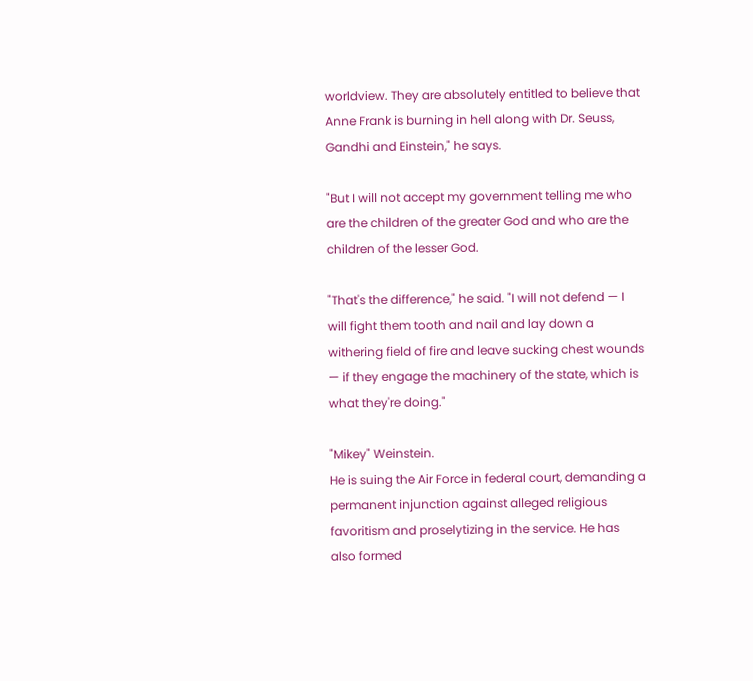worldview. They are absolutely entitled to believe that Anne Frank is burning in hell along with Dr. Seuss, Gandhi and Einstein," he says.

"But I will not accept my government telling me who are the children of the greater God and who are the children of the lesser God.

"That's the difference," he said. "I will not defend — I will fight them tooth and nail and lay down a withering field of fire and leave sucking chest wounds — if they engage the machinery of the state, which is what they're doing."

"Mikey" Weinstein.
He is suing the Air Force in federal court, demanding a permanent injunction against alleged religious favoritism and proselytizing in the service. He has also formed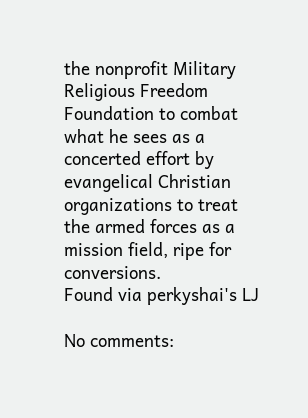the nonprofit Military Religious Freedom Foundation to combat what he sees as a concerted effort by evangelical Christian organizations to treat the armed forces as a mission field, ripe for conversions.
Found via perkyshai's LJ

No comments: